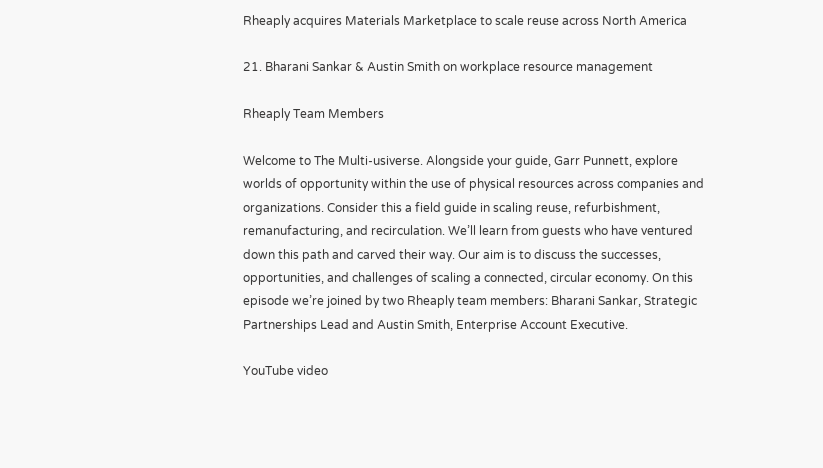Rheaply acquires Materials Marketplace to scale reuse across North America

21. Bharani Sankar & Austin Smith on workplace resource management

Rheaply Team Members

Welcome to The Multi-usiverse. Alongside your guide, Garr Punnett, explore worlds of opportunity within the use of physical resources across companies and organizations. Consider this a field guide in scaling reuse, refurbishment, remanufacturing, and recirculation. We’ll learn from guests who have ventured down this path and carved their way. Our aim is to discuss the successes, opportunities, and challenges of scaling a connected, circular economy. On this episode we’re joined by two Rheaply team members: Bharani Sankar, Strategic Partnerships Lead and Austin Smith, Enterprise Account Executive.

YouTube video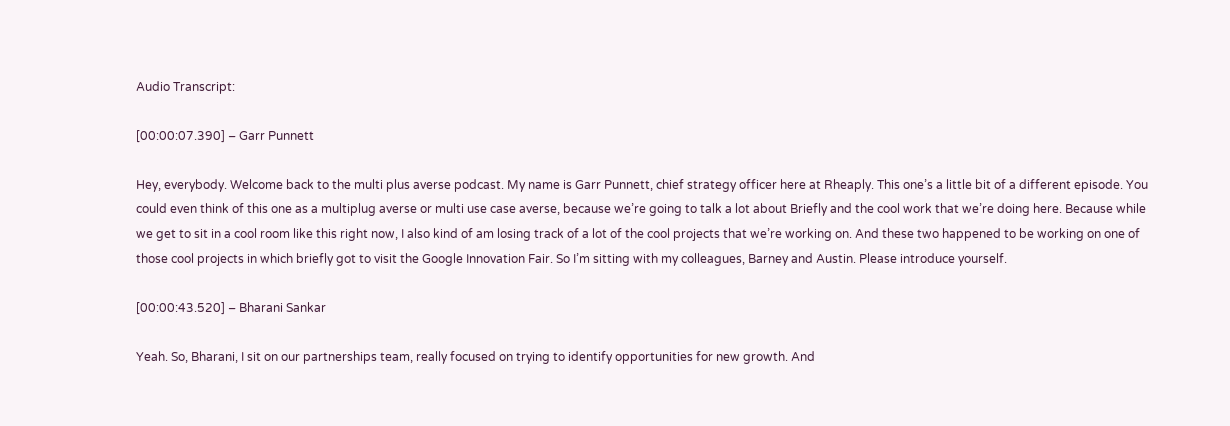Audio Transcript:

[00:00:07.390] – Garr Punnett

Hey, everybody. Welcome back to the multi plus averse podcast. My name is Garr Punnett, chief strategy officer here at Rheaply. This one’s a little bit of a different episode. You could even think of this one as a multiplug averse or multi use case averse, because we’re going to talk a lot about Briefly and the cool work that we’re doing here. Because while we get to sit in a cool room like this right now, I also kind of am losing track of a lot of the cool projects that we’re working on. And these two happened to be working on one of those cool projects in which briefly got to visit the Google Innovation Fair. So I’m sitting with my colleagues, Barney and Austin. Please introduce yourself.

[00:00:43.520] – Bharani Sankar

Yeah. So, Bharani, I sit on our partnerships team, really focused on trying to identify opportunities for new growth. And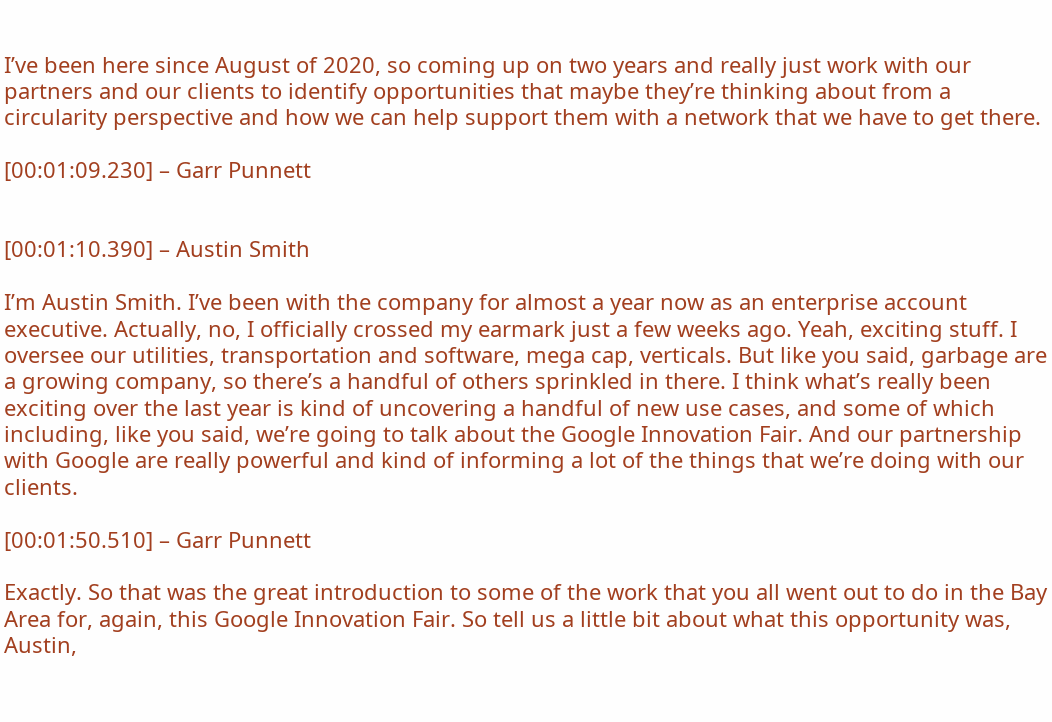I’ve been here since August of 2020, so coming up on two years and really just work with our partners and our clients to identify opportunities that maybe they’re thinking about from a circularity perspective and how we can help support them with a network that we have to get there.

[00:01:09.230] – Garr Punnett


[00:01:10.390] – Austin Smith

I’m Austin Smith. I’ve been with the company for almost a year now as an enterprise account executive. Actually, no, I officially crossed my earmark just a few weeks ago. Yeah, exciting stuff. I oversee our utilities, transportation and software, mega cap, verticals. But like you said, garbage are a growing company, so there’s a handful of others sprinkled in there. I think what’s really been exciting over the last year is kind of uncovering a handful of new use cases, and some of which including, like you said, we’re going to talk about the Google Innovation Fair. And our partnership with Google are really powerful and kind of informing a lot of the things that we’re doing with our clients.

[00:01:50.510] – Garr Punnett

Exactly. So that was the great introduction to some of the work that you all went out to do in the Bay Area for, again, this Google Innovation Fair. So tell us a little bit about what this opportunity was, Austin,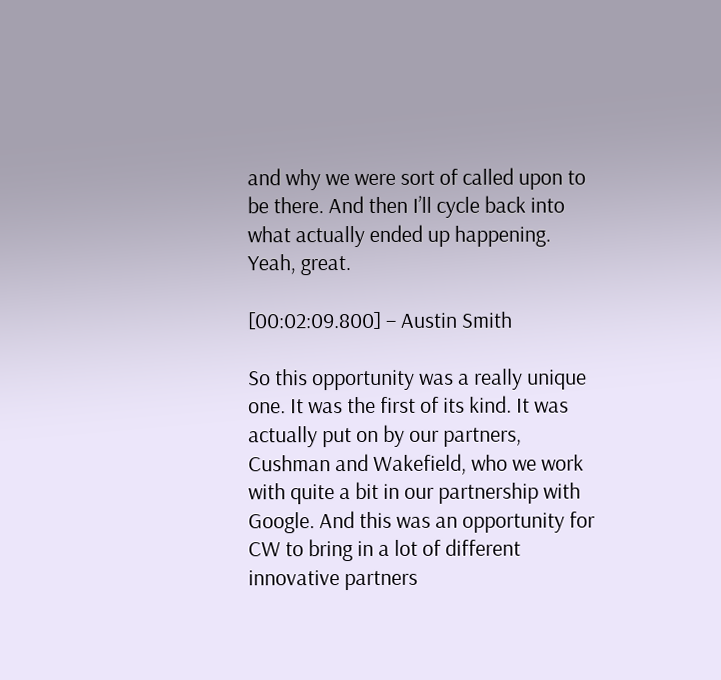and why we were sort of called upon to be there. And then I’ll cycle back into what actually ended up happening. Yeah, great.

[00:02:09.800] – Austin Smith

So this opportunity was a really unique one. It was the first of its kind. It was actually put on by our partners, Cushman and Wakefield, who we work with quite a bit in our partnership with Google. And this was an opportunity for CW to bring in a lot of different innovative partners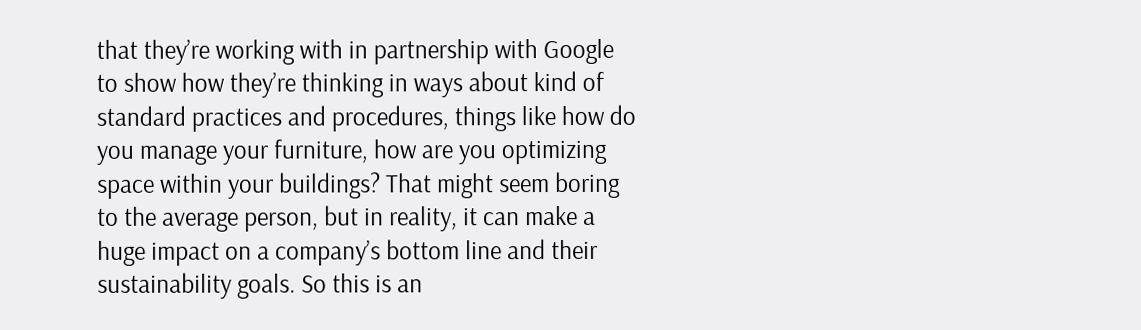that they’re working with in partnership with Google to show how they’re thinking in ways about kind of standard practices and procedures, things like how do you manage your furniture, how are you optimizing space within your buildings? That might seem boring to the average person, but in reality, it can make a huge impact on a company’s bottom line and their sustainability goals. So this is an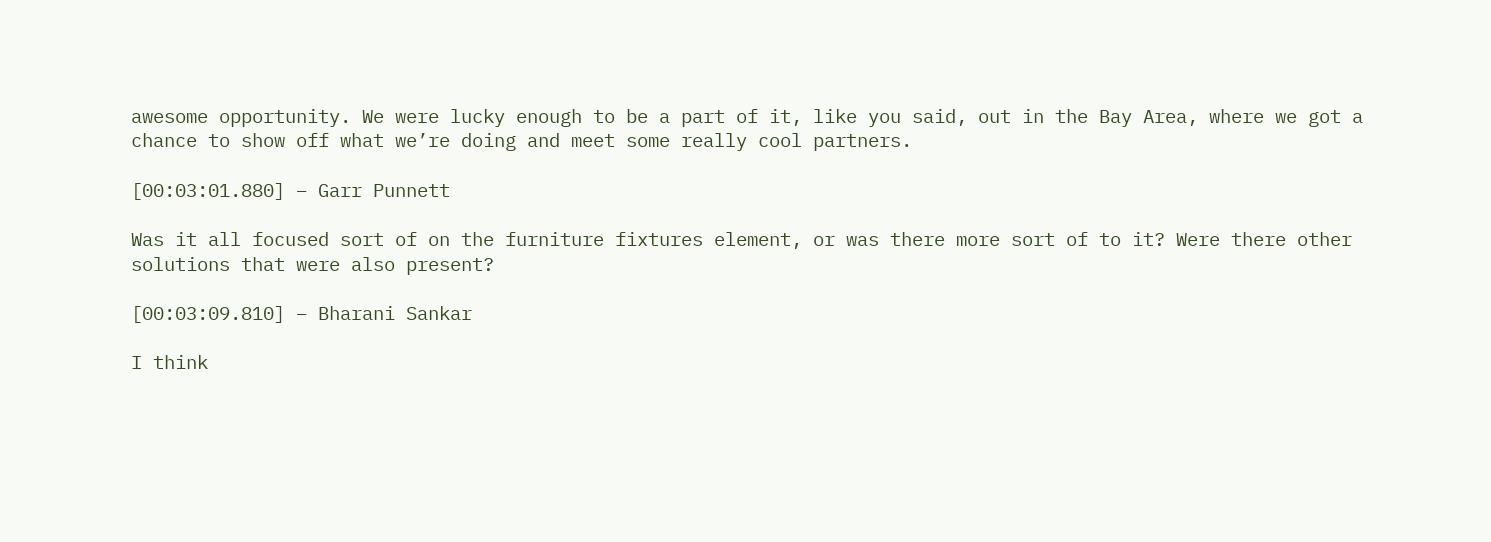awesome opportunity. We were lucky enough to be a part of it, like you said, out in the Bay Area, where we got a chance to show off what we’re doing and meet some really cool partners.

[00:03:01.880] – Garr Punnett

Was it all focused sort of on the furniture fixtures element, or was there more sort of to it? Were there other solutions that were also present?

[00:03:09.810] – Bharani Sankar

I think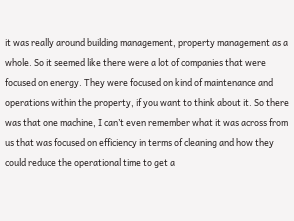it was really around building management, property management as a whole. So it seemed like there were a lot of companies that were focused on energy. They were focused on kind of maintenance and operations within the property, if you want to think about it. So there was that one machine, I can’t even remember what it was across from us that was focused on efficiency in terms of cleaning and how they could reduce the operational time to get a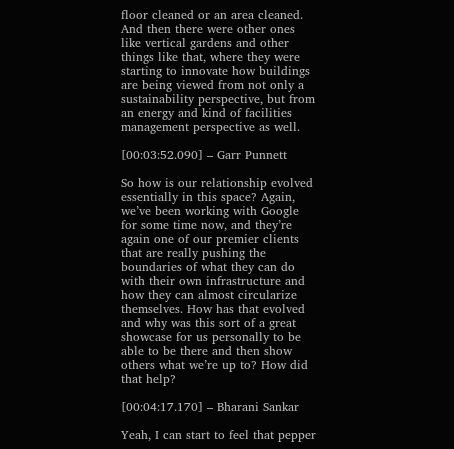floor cleaned or an area cleaned. And then there were other ones like vertical gardens and other things like that, where they were starting to innovate how buildings are being viewed from not only a sustainability perspective, but from an energy and kind of facilities management perspective as well.

[00:03:52.090] – Garr Punnett

So how is our relationship evolved essentially in this space? Again, we’ve been working with Google for some time now, and they’re again one of our premier clients that are really pushing the boundaries of what they can do with their own infrastructure and how they can almost circularize themselves. How has that evolved and why was this sort of a great showcase for us personally to be able to be there and then show others what we’re up to? How did that help?

[00:04:17.170] – Bharani Sankar

Yeah, I can start to feel that pepper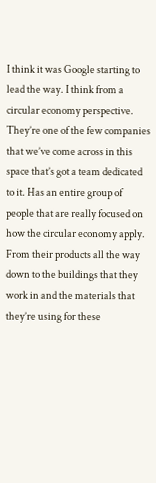I think it was Google starting to lead the way. I think from a circular economy perspective. They’re one of the few companies that we’ve come across in this space that’s got a team dedicated to it. Has an entire group of people that are really focused on how the circular economy apply. From their products all the way down to the buildings that they work in and the materials that they’re using for these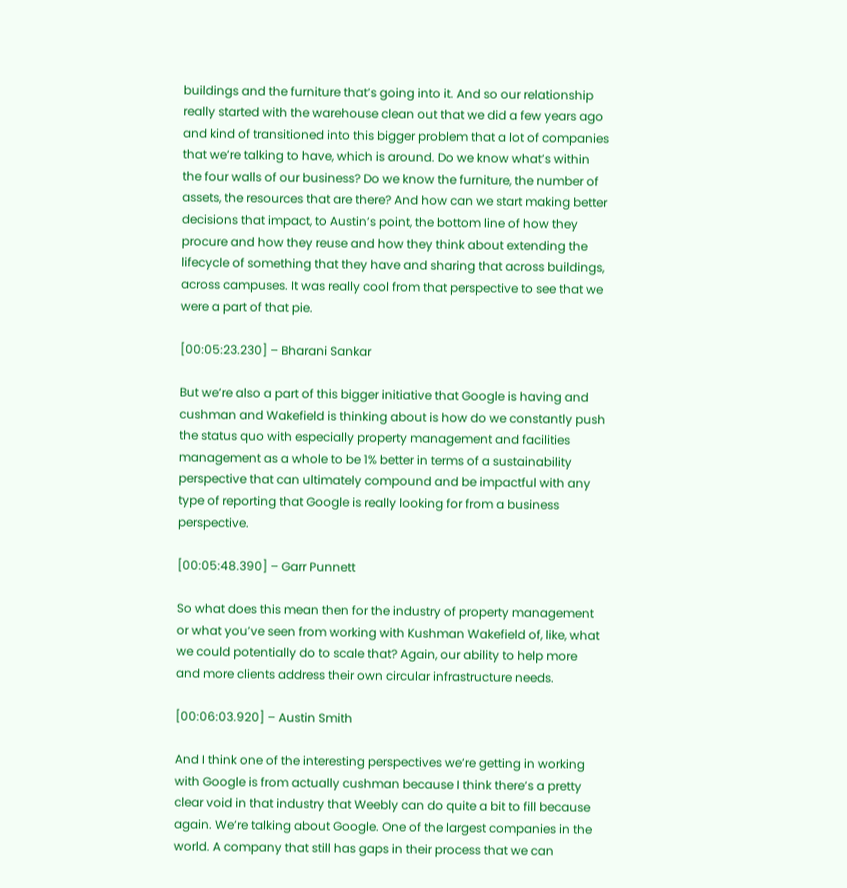buildings and the furniture that’s going into it. And so our relationship really started with the warehouse clean out that we did a few years ago and kind of transitioned into this bigger problem that a lot of companies that we’re talking to have, which is around. Do we know what’s within the four walls of our business? Do we know the furniture, the number of assets, the resources that are there? And how can we start making better decisions that impact, to Austin’s point, the bottom line of how they procure and how they reuse and how they think about extending the lifecycle of something that they have and sharing that across buildings, across campuses. It was really cool from that perspective to see that we were a part of that pie.

[00:05:23.230] – Bharani Sankar

But we’re also a part of this bigger initiative that Google is having and cushman and Wakefield is thinking about is how do we constantly push the status quo with especially property management and facilities management as a whole to be 1% better in terms of a sustainability perspective that can ultimately compound and be impactful with any type of reporting that Google is really looking for from a business perspective.

[00:05:48.390] – Garr Punnett

So what does this mean then for the industry of property management or what you’ve seen from working with Kushman Wakefield of, like, what we could potentially do to scale that? Again, our ability to help more and more clients address their own circular infrastructure needs.

[00:06:03.920] – Austin Smith

And I think one of the interesting perspectives we’re getting in working with Google is from actually cushman because I think there’s a pretty clear void in that industry that Weebly can do quite a bit to fill because again. We’re talking about Google. One of the largest companies in the world. A company that still has gaps in their process that we can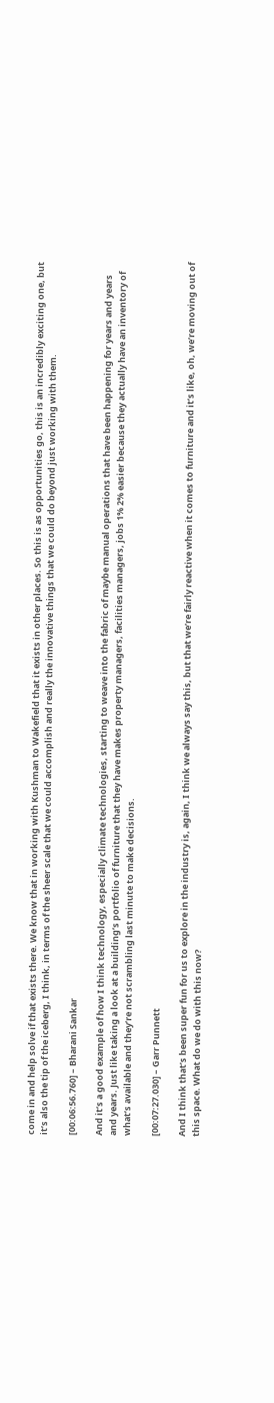come in and help solve if that exists there. We know that in working with Kushman to Wakefield that it exists in other places. So this is as opportunities go, this is an incredibly exciting one, but it’s also the tip of the iceberg, I think, in terms of the sheer scale that we could accomplish and really the innovative things that we could do beyond just working with them.

[00:06:56.760] – Bharani Sankar

And it’s a good example of how I think technology, especially climate technologies, starting to weave into the fabric of maybe manual operations that have been happening for years and years and years. Just like taking a look at a building’s portfolio of furniture that they have makes property managers, facilities managers, jobs 1% 2% easier because they actually have an inventory of what’s available and they’re not scrambling last minute to make decisions.

[00:07:27.030] – Garr Punnett

And I think that’s been super fun for us to explore in the industry is, again, I think we always say this, but that we’re fairly reactive when it comes to furniture and it’s like, oh, we’re moving out of this space. What do we do with this now?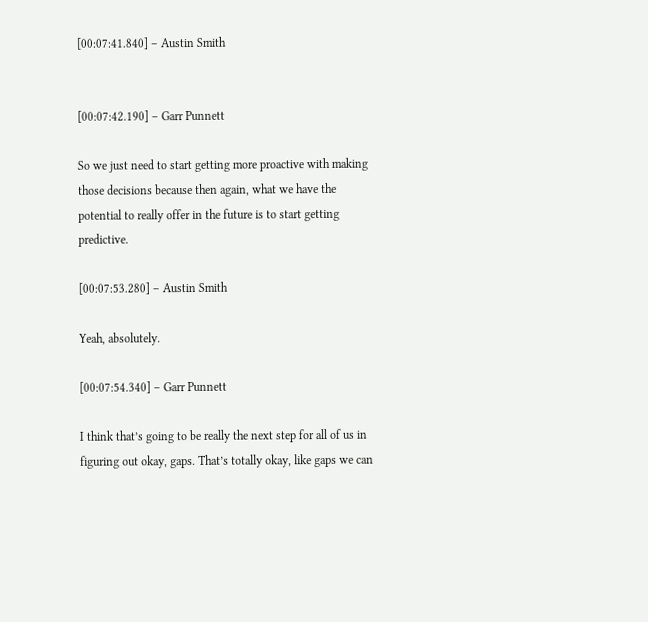[00:07:41.840] – Austin Smith


[00:07:42.190] – Garr Punnett

So we just need to start getting more proactive with making those decisions because then again, what we have the potential to really offer in the future is to start getting predictive.

[00:07:53.280] – Austin Smith

Yeah, absolutely.

[00:07:54.340] – Garr Punnett

I think that’s going to be really the next step for all of us in figuring out okay, gaps. That’s totally okay, like gaps we can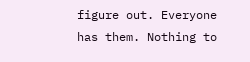figure out. Everyone has them. Nothing to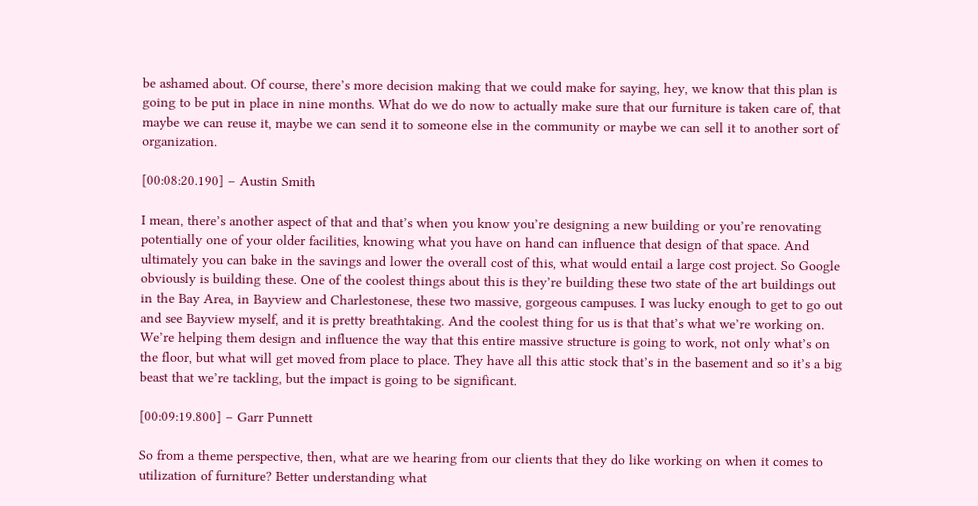be ashamed about. Of course, there’s more decision making that we could make for saying, hey, we know that this plan is going to be put in place in nine months. What do we do now to actually make sure that our furniture is taken care of, that maybe we can reuse it, maybe we can send it to someone else in the community or maybe we can sell it to another sort of organization.

[00:08:20.190] – Austin Smith

I mean, there’s another aspect of that and that’s when you know you’re designing a new building or you’re renovating potentially one of your older facilities, knowing what you have on hand can influence that design of that space. And ultimately you can bake in the savings and lower the overall cost of this, what would entail a large cost project. So Google obviously is building these. One of the coolest things about this is they’re building these two state of the art buildings out in the Bay Area, in Bayview and Charlestonese, these two massive, gorgeous campuses. I was lucky enough to get to go out and see Bayview myself, and it is pretty breathtaking. And the coolest thing for us is that that’s what we’re working on. We’re helping them design and influence the way that this entire massive structure is going to work, not only what’s on the floor, but what will get moved from place to place. They have all this attic stock that’s in the basement and so it’s a big beast that we’re tackling, but the impact is going to be significant.

[00:09:19.800] – Garr Punnett

So from a theme perspective, then, what are we hearing from our clients that they do like working on when it comes to utilization of furniture? Better understanding what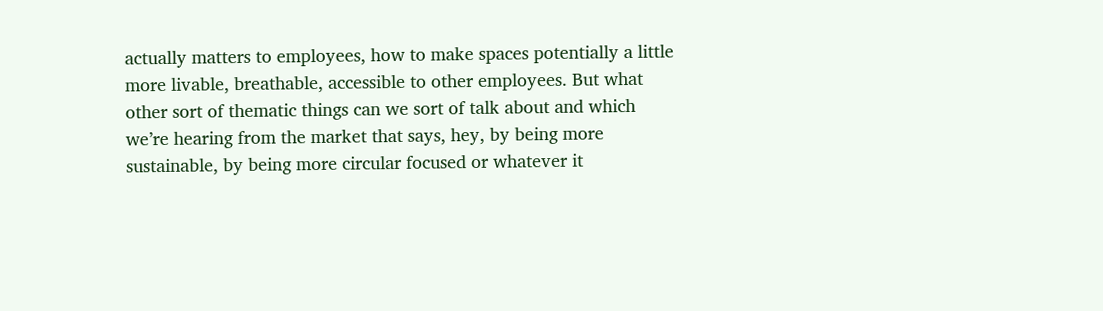actually matters to employees, how to make spaces potentially a little more livable, breathable, accessible to other employees. But what other sort of thematic things can we sort of talk about and which we’re hearing from the market that says, hey, by being more sustainable, by being more circular focused or whatever it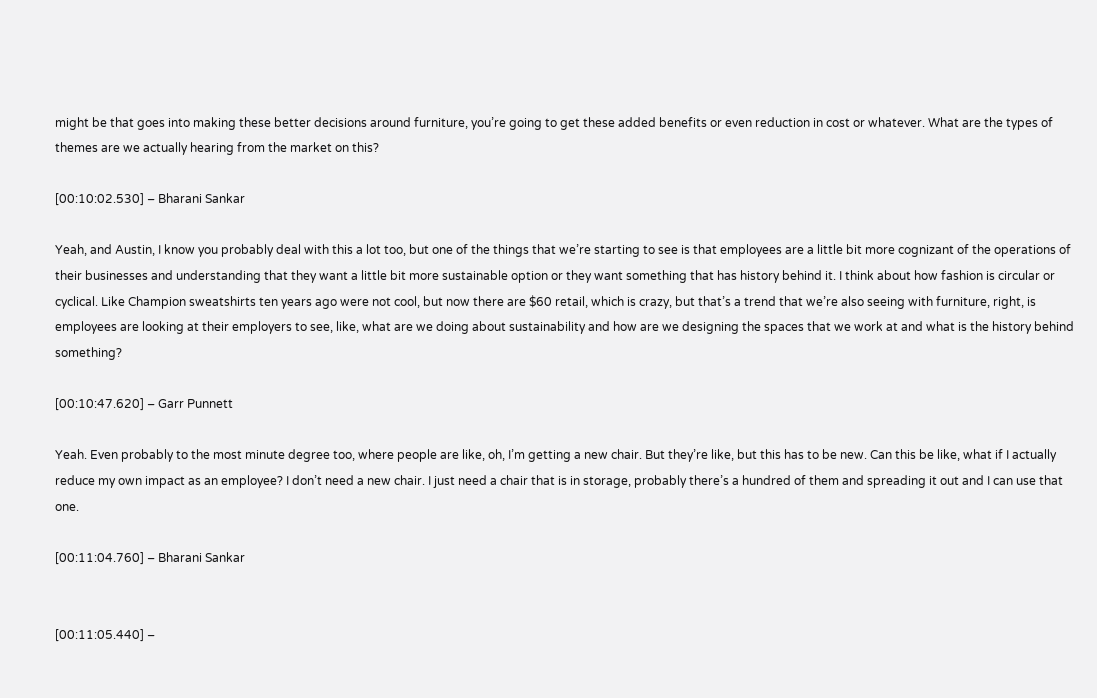might be that goes into making these better decisions around furniture, you’re going to get these added benefits or even reduction in cost or whatever. What are the types of themes are we actually hearing from the market on this?

[00:10:02.530] – Bharani Sankar

Yeah, and Austin, I know you probably deal with this a lot too, but one of the things that we’re starting to see is that employees are a little bit more cognizant of the operations of their businesses and understanding that they want a little bit more sustainable option or they want something that has history behind it. I think about how fashion is circular or cyclical. Like Champion sweatshirts ten years ago were not cool, but now there are $60 retail, which is crazy, but that’s a trend that we’re also seeing with furniture, right, is employees are looking at their employers to see, like, what are we doing about sustainability and how are we designing the spaces that we work at and what is the history behind something?

[00:10:47.620] – Garr Punnett

Yeah. Even probably to the most minute degree too, where people are like, oh, I’m getting a new chair. But they’re like, but this has to be new. Can this be like, what if I actually reduce my own impact as an employee? I don’t need a new chair. I just need a chair that is in storage, probably there’s a hundred of them and spreading it out and I can use that one.

[00:11:04.760] – Bharani Sankar


[00:11:05.440] –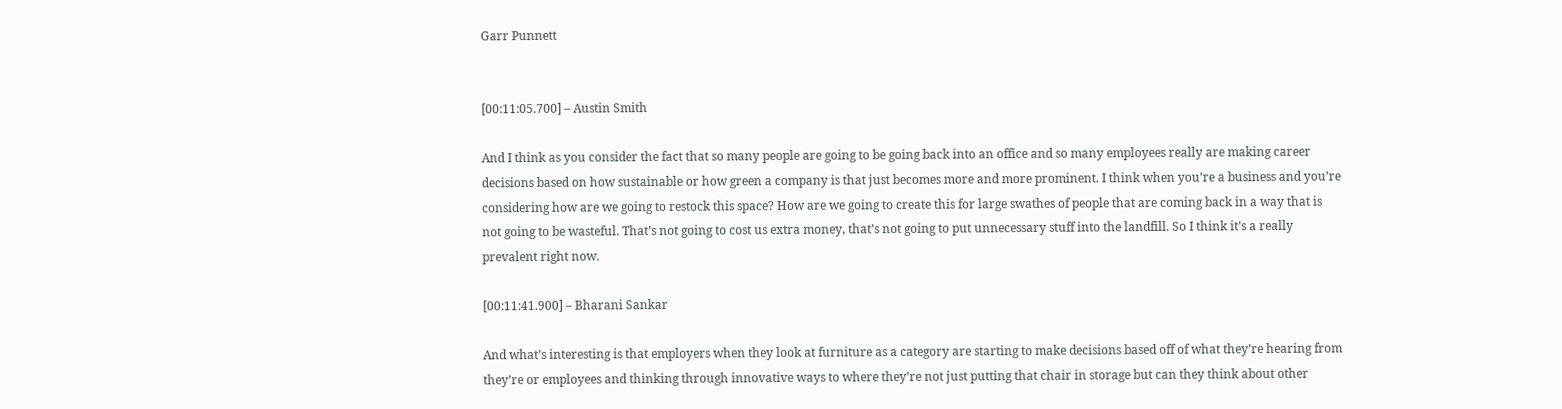Garr Punnett


[00:11:05.700] – Austin Smith

And I think as you consider the fact that so many people are going to be going back into an office and so many employees really are making career decisions based on how sustainable or how green a company is that just becomes more and more prominent. I think when you’re a business and you’re considering how are we going to restock this space? How are we going to create this for large swathes of people that are coming back in a way that is not going to be wasteful. That’s not going to cost us extra money, that’s not going to put unnecessary stuff into the landfill. So I think it’s a really prevalent right now.

[00:11:41.900] – Bharani Sankar

And what’s interesting is that employers when they look at furniture as a category are starting to make decisions based off of what they’re hearing from they’re or employees and thinking through innovative ways to where they’re not just putting that chair in storage but can they think about other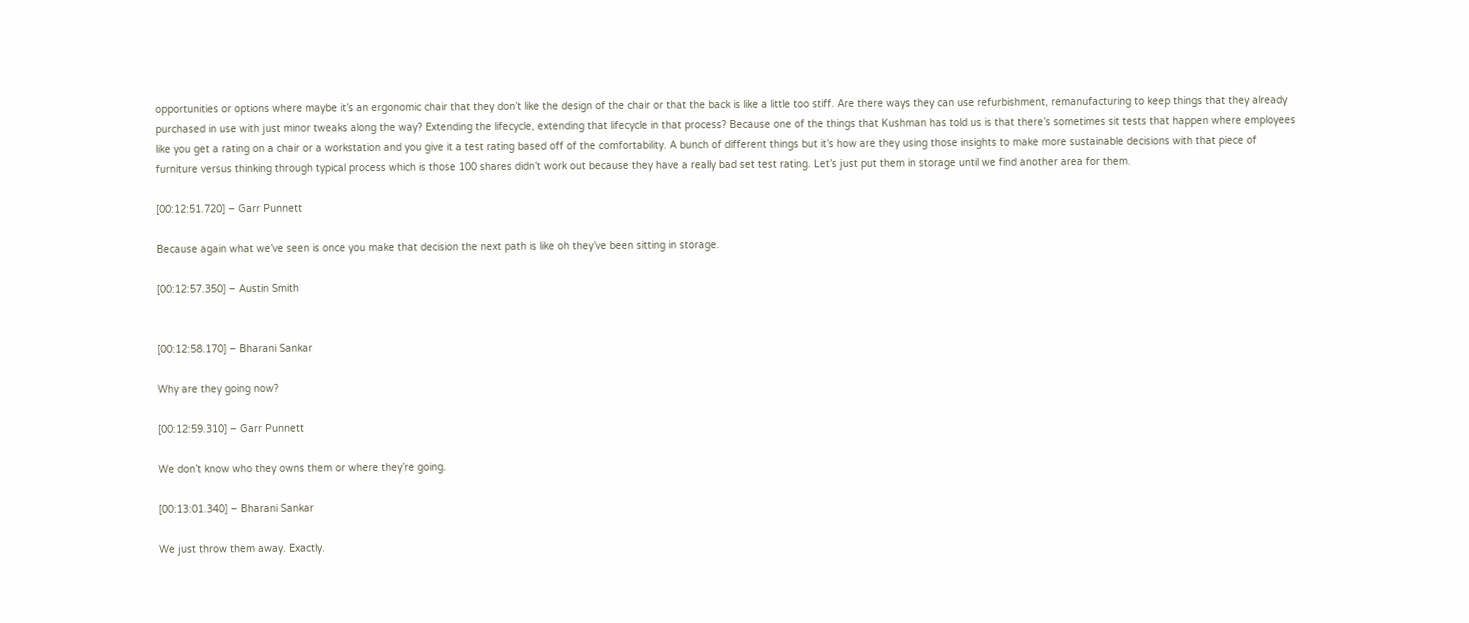opportunities or options where maybe it’s an ergonomic chair that they don’t like the design of the chair or that the back is like a little too stiff. Are there ways they can use refurbishment, remanufacturing to keep things that they already purchased in use with just minor tweaks along the way? Extending the lifecycle, extending that lifecycle in that process? Because one of the things that Kushman has told us is that there’s sometimes sit tests that happen where employees like you get a rating on a chair or a workstation and you give it a test rating based off of the comfortability. A bunch of different things but it’s how are they using those insights to make more sustainable decisions with that piece of furniture versus thinking through typical process which is those 100 shares didn’t work out because they have a really bad set test rating. Let’s just put them in storage until we find another area for them.

[00:12:51.720] – Garr Punnett

Because again what we’ve seen is once you make that decision the next path is like oh they’ve been sitting in storage.

[00:12:57.350] – Austin Smith


[00:12:58.170] – Bharani Sankar

Why are they going now?

[00:12:59.310] – Garr Punnett

We don’t know who they owns them or where they’re going.

[00:13:01.340] – Bharani Sankar

We just throw them away. Exactly.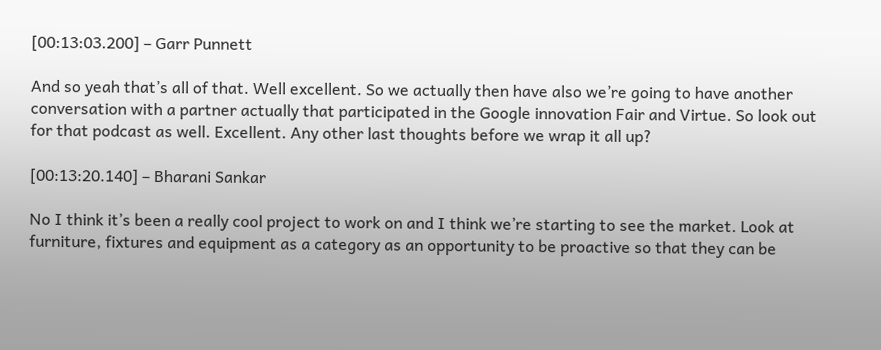[00:13:03.200] – Garr Punnett

And so yeah that’s all of that. Well excellent. So we actually then have also we’re going to have another conversation with a partner actually that participated in the Google innovation Fair and Virtue. So look out for that podcast as well. Excellent. Any other last thoughts before we wrap it all up?

[00:13:20.140] – Bharani Sankar

No I think it’s been a really cool project to work on and I think we’re starting to see the market. Look at furniture, fixtures and equipment as a category as an opportunity to be proactive so that they can be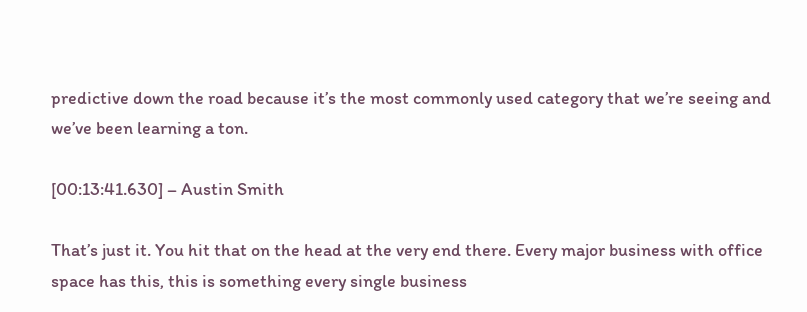predictive down the road because it’s the most commonly used category that we’re seeing and we’ve been learning a ton.

[00:13:41.630] – Austin Smith

That’s just it. You hit that on the head at the very end there. Every major business with office space has this, this is something every single business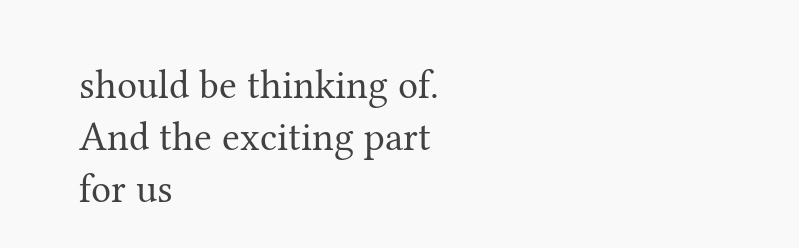should be thinking of. And the exciting part for us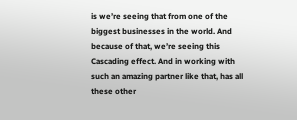is we’re seeing that from one of the biggest businesses in the world. And because of that, we’re seeing this Cascading effect. And in working with such an amazing partner like that, has all these other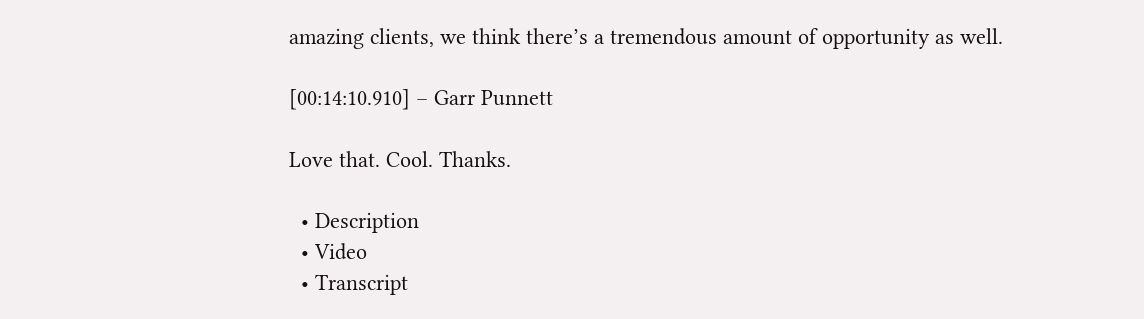amazing clients, we think there’s a tremendous amount of opportunity as well.

[00:14:10.910] – Garr Punnett

Love that. Cool. Thanks.

  • Description
  • Video
  • Transcript